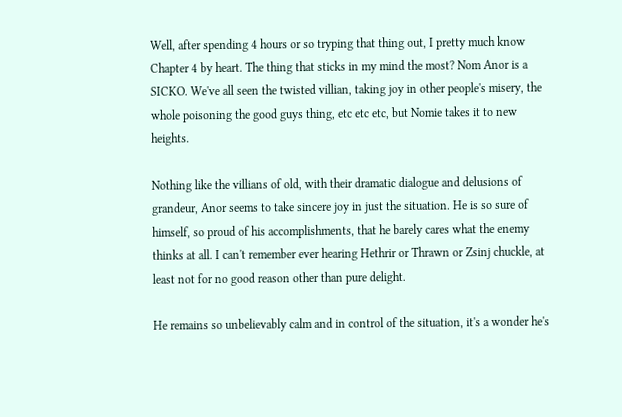Well, after spending 4 hours or so tryping that thing out, I pretty much know Chapter 4 by heart. The thing that sticks in my mind the most? Nom Anor is a SICKO. We've all seen the twisted villian, taking joy in other people's misery, the whole poisoning the good guys thing, etc etc etc, but Nomie takes it to new heights.

Nothing like the villians of old, with their dramatic dialogue and delusions of grandeur, Anor seems to take sincere joy in just the situation. He is so sure of himself, so proud of his accomplishments, that he barely cares what the enemy thinks at all. I can't remember ever hearing Hethrir or Thrawn or Zsinj chuckle, at least not for no good reason other than pure delight.

He remains so unbelievably calm and in control of the situation, it's a wonder he's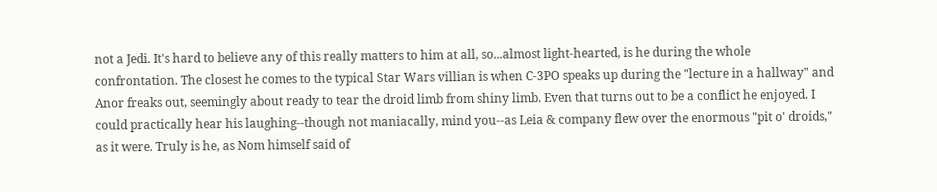not a Jedi. It's hard to believe any of this really matters to him at all, so...almost light-hearted, is he during the whole confrontation. The closest he comes to the typical Star Wars villian is when C-3PO speaks up during the "lecture in a hallway" and Anor freaks out, seemingly about ready to tear the droid limb from shiny limb. Even that turns out to be a conflict he enjoyed. I could practically hear his laughing--though not maniacally, mind you--as Leia & company flew over the enormous "pit o' droids," as it were. Truly is he, as Nom himself said of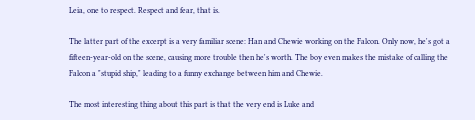Leia, one to respect. Respect and fear, that is.

The latter part of the excerpt is a very familiar scene: Han and Chewie working on the Falcon. Only now, he's got a fifteen-year-old on the scene, causing more trouble then he's worth. The boy even makes the mistake of calling the Falcon a "stupid ship," leading to a funny exchange between him and Chewie.

The most interesting thing about this part is that the very end is Luke and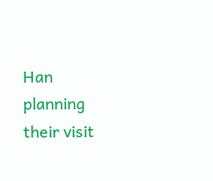Han planning their visit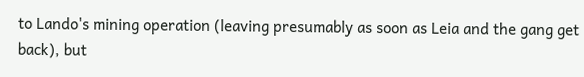to Lando's mining operation (leaving presumably as soon as Leia and the gang get back), but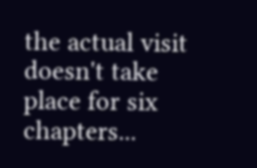the actual visit doesn't take place for six chapters...